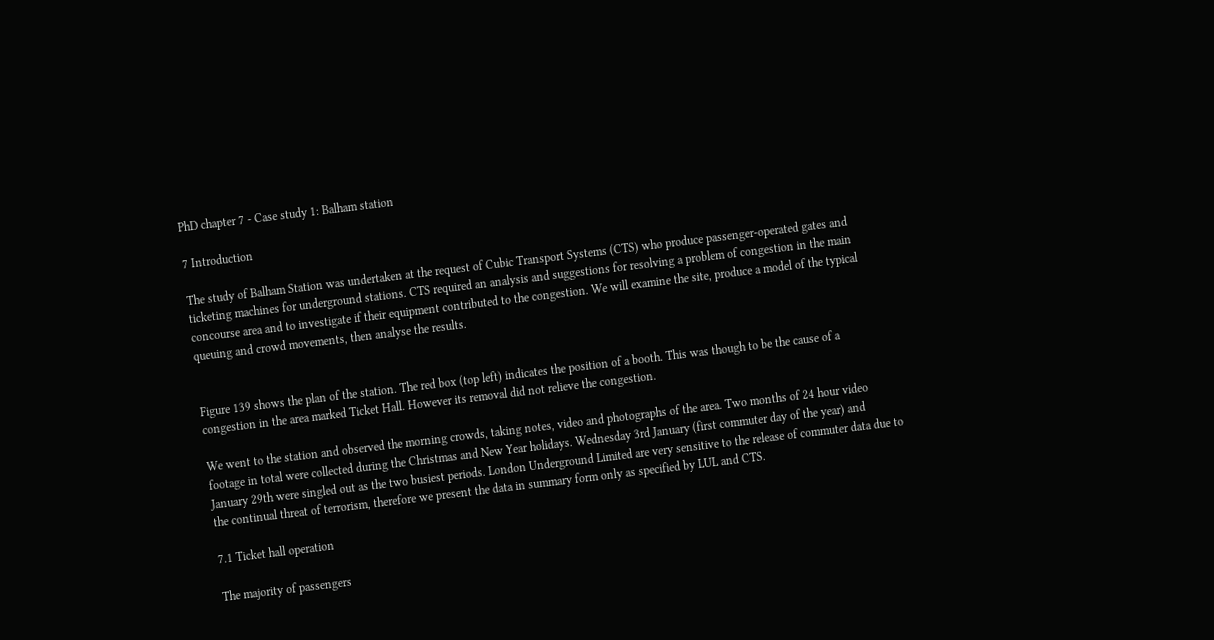PhD chapter 7 - Case study 1: Balham station

7 Introduction

The study of Balham Station was undertaken at the request of Cubic Transport Systems (CTS) who produce passenger-operated gates and ticketing machines for underground stations. CTS required an analysis and suggestions for resolving a problem of congestion in the main concourse area and to investigate if their equipment contributed to the congestion. We will examine the site, produce a model of the typical queuing and crowd movements, then analyse the results.


Figure 139 shows the plan of the station. The red box (top left) indicates the position of a booth. This was though to be the cause of a congestion in the area marked Ticket Hall. However its removal did not relieve the congestion.

We went to the station and observed the morning crowds, taking notes, video and photographs of the area. Two months of 24 hour video footage in total were collected during the Christmas and New Year holidays. Wednesday 3rd January (first commuter day of the year) and January 29th were singled out as the two busiest periods. London Underground Limited are very sensitive to the release of commuter data due to the continual threat of terrorism, therefore we present the data in summary form only as specified by LUL and CTS.

7.1 Ticket hall operation

The majority of passengers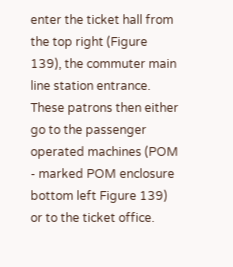enter the ticket hall from the top right (Figure 139), the commuter main line station entrance. These patrons then either go to the passenger operated machines (POM - marked POM enclosure bottom left Figure 139) or to the ticket office.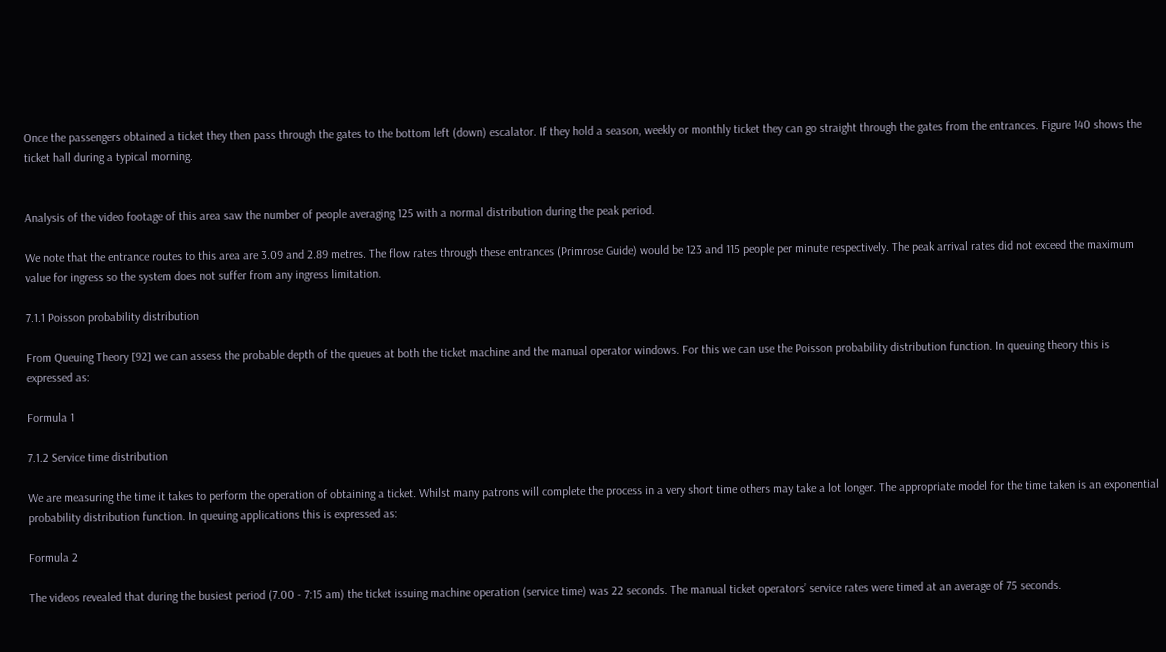Once the passengers obtained a ticket they then pass through the gates to the bottom left (down) escalator. If they hold a season, weekly or monthly ticket they can go straight through the gates from the entrances. Figure 140 shows the ticket hall during a typical morning.


Analysis of the video footage of this area saw the number of people averaging 125 with a normal distribution during the peak period.

We note that the entrance routes to this area are 3.09 and 2.89 metres. The flow rates through these entrances (Primrose Guide) would be 123 and 115 people per minute respectively. The peak arrival rates did not exceed the maximum value for ingress so the system does not suffer from any ingress limitation.

7.1.1 Poisson probability distribution

From Queuing Theory [92] we can assess the probable depth of the queues at both the ticket machine and the manual operator windows. For this we can use the Poisson probability distribution function. In queuing theory this is expressed as:

Formula 1

7.1.2 Service time distribution

We are measuring the time it takes to perform the operation of obtaining a ticket. Whilst many patrons will complete the process in a very short time others may take a lot longer. The appropriate model for the time taken is an exponential probability distribution function. In queuing applications this is expressed as:

Formula 2

The videos revealed that during the busiest period (7.00 - 7:15 am) the ticket issuing machine operation (service time) was 22 seconds. The manual ticket operators’ service rates were timed at an average of 75 seconds.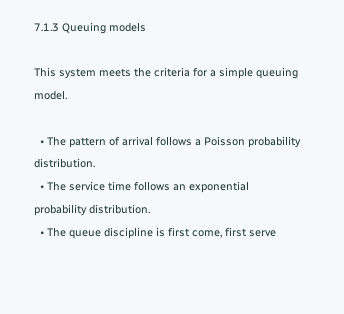7.1.3 Queuing models

This system meets the criteria for a simple queuing model.

  • The pattern of arrival follows a Poisson probability distribution.
  • The service time follows an exponential probability distribution.
  • The queue discipline is first come, first serve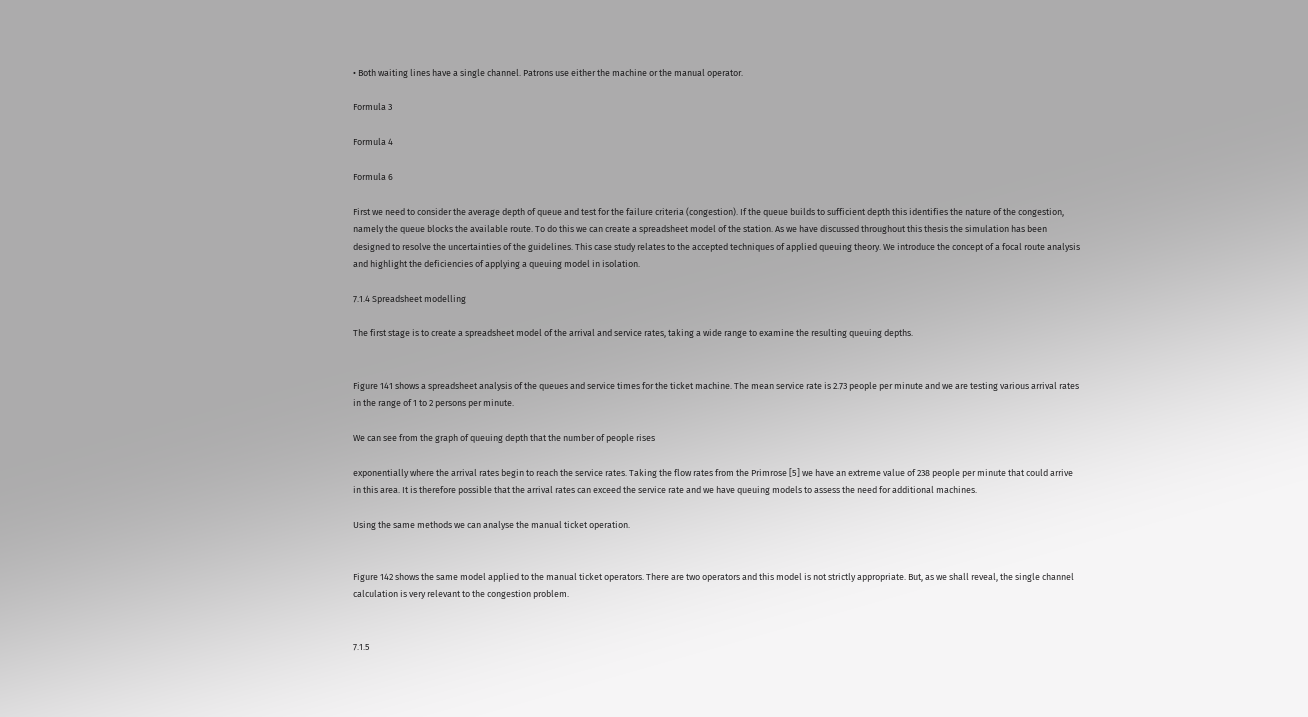• Both waiting lines have a single channel. Patrons use either the machine or the manual operator.

Formula 3

Formula 4

Formula 6

First we need to consider the average depth of queue and test for the failure criteria (congestion). If the queue builds to sufficient depth this identifies the nature of the congestion, namely the queue blocks the available route. To do this we can create a spreadsheet model of the station. As we have discussed throughout this thesis the simulation has been designed to resolve the uncertainties of the guidelines. This case study relates to the accepted techniques of applied queuing theory. We introduce the concept of a focal route analysis and highlight the deficiencies of applying a queuing model in isolation.

7.1.4 Spreadsheet modelling

The first stage is to create a spreadsheet model of the arrival and service rates, taking a wide range to examine the resulting queuing depths.


Figure 141 shows a spreadsheet analysis of the queues and service times for the ticket machine. The mean service rate is 2.73 people per minute and we are testing various arrival rates in the range of 1 to 2 persons per minute.

We can see from the graph of queuing depth that the number of people rises

exponentially where the arrival rates begin to reach the service rates. Taking the flow rates from the Primrose [5] we have an extreme value of 238 people per minute that could arrive in this area. It is therefore possible that the arrival rates can exceed the service rate and we have queuing models to assess the need for additional machines.

Using the same methods we can analyse the manual ticket operation.


Figure 142 shows the same model applied to the manual ticket operators. There are two operators and this model is not strictly appropriate. But, as we shall reveal, the single channel calculation is very relevant to the congestion problem.


7.1.5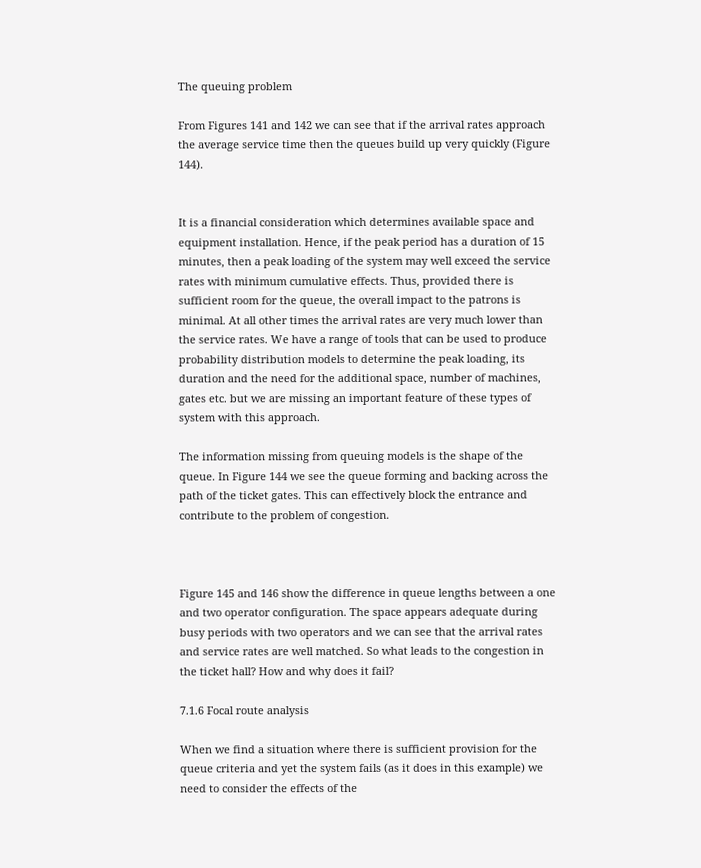The queuing problem

From Figures 141 and 142 we can see that if the arrival rates approach the average service time then the queues build up very quickly (Figure 144).


It is a financial consideration which determines available space and equipment installation. Hence, if the peak period has a duration of 15 minutes, then a peak loading of the system may well exceed the service rates with minimum cumulative effects. Thus, provided there is sufficient room for the queue, the overall impact to the patrons is minimal. At all other times the arrival rates are very much lower than the service rates. We have a range of tools that can be used to produce probability distribution models to determine the peak loading, its duration and the need for the additional space, number of machines, gates etc. but we are missing an important feature of these types of system with this approach.

The information missing from queuing models is the shape of the queue. In Figure 144 we see the queue forming and backing across the path of the ticket gates. This can effectively block the entrance and contribute to the problem of congestion.



Figure 145 and 146 show the difference in queue lengths between a one and two operator configuration. The space appears adequate during busy periods with two operators and we can see that the arrival rates and service rates are well matched. So what leads to the congestion in the ticket hall? How and why does it fail?

7.1.6 Focal route analysis

When we find a situation where there is sufficient provision for the queue criteria and yet the system fails (as it does in this example) we need to consider the effects of the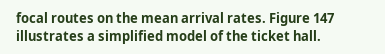focal routes on the mean arrival rates. Figure 147 illustrates a simplified model of the ticket hall.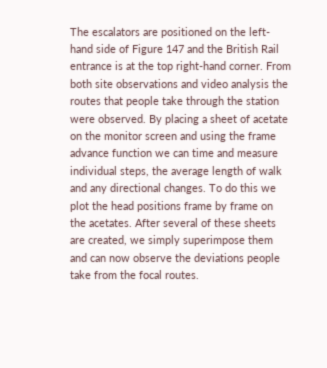The escalators are positioned on the left-hand side of Figure 147 and the British Rail entrance is at the top right-hand corner. From both site observations and video analysis the routes that people take through the station were observed. By placing a sheet of acetate on the monitor screen and using the frame advance function we can time and measure individual steps, the average length of walk and any directional changes. To do this we plot the head positions frame by frame on the acetates. After several of these sheets are created, we simply superimpose them and can now observe the deviations people take from the focal routes.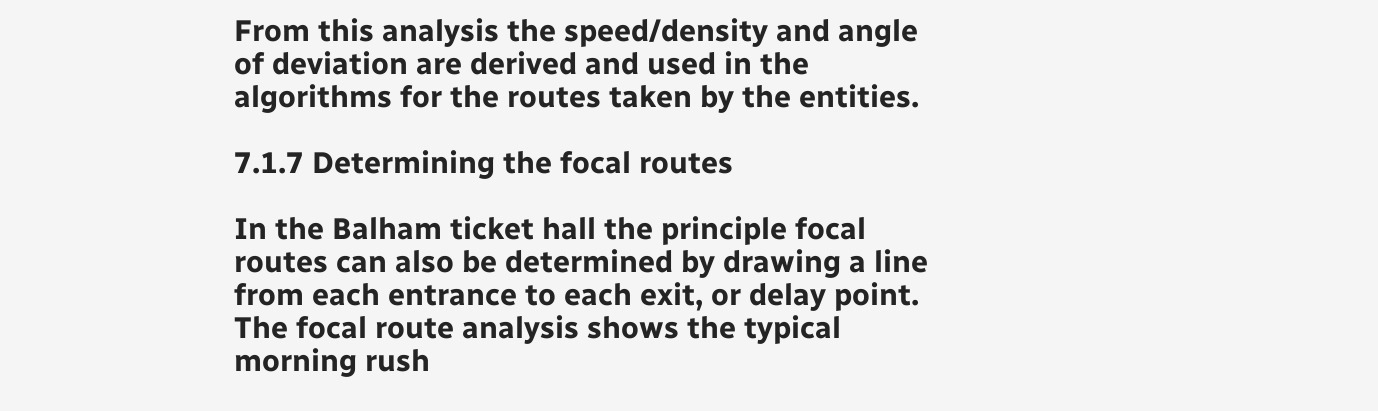From this analysis the speed/density and angle of deviation are derived and used in the algorithms for the routes taken by the entities.

7.1.7 Determining the focal routes

In the Balham ticket hall the principle focal routes can also be determined by drawing a line from each entrance to each exit, or delay point. The focal route analysis shows the typical morning rush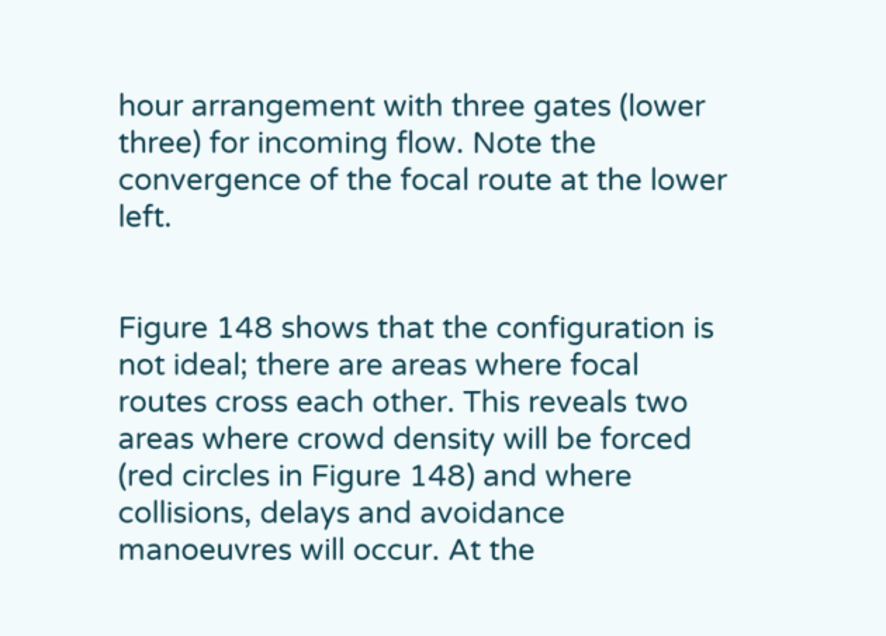hour arrangement with three gates (lower three) for incoming flow. Note the convergence of the focal route at the lower left.


Figure 148 shows that the configuration is not ideal; there are areas where focal routes cross each other. This reveals two areas where crowd density will be forced (red circles in Figure 148) and where collisions, delays and avoidance manoeuvres will occur. At the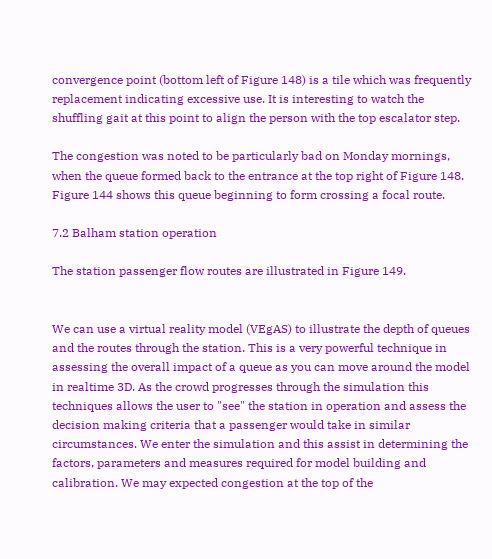convergence point (bottom left of Figure 148) is a tile which was frequently replacement indicating excessive use. It is interesting to watch the shuffling gait at this point to align the person with the top escalator step.

The congestion was noted to be particularly bad on Monday mornings, when the queue formed back to the entrance at the top right of Figure 148. Figure 144 shows this queue beginning to form crossing a focal route.

7.2 Balham station operation

The station passenger flow routes are illustrated in Figure 149.


We can use a virtual reality model (VEgAS) to illustrate the depth of queues and the routes through the station. This is a very powerful technique in assessing the overall impact of a queue as you can move around the model in realtime 3D. As the crowd progresses through the simulation this techniques allows the user to "see" the station in operation and assess the decision making criteria that a passenger would take in similar circumstances. We enter the simulation and this assist in determining the factors, parameters and measures required for model building and calibration. We may expected congestion at the top of the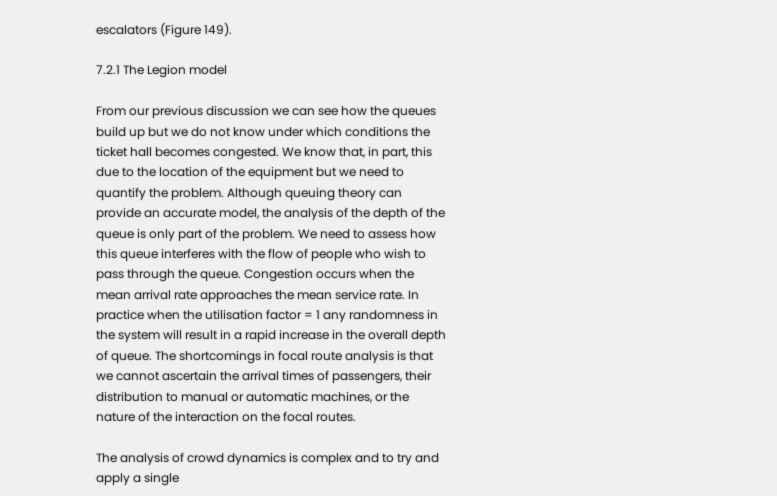escalators (Figure 149).

7.2.1 The Legion model

From our previous discussion we can see how the queues build up but we do not know under which conditions the ticket hall becomes congested. We know that, in part, this due to the location of the equipment but we need to quantify the problem. Although queuing theory can provide an accurate model, the analysis of the depth of the queue is only part of the problem. We need to assess how this queue interferes with the flow of people who wish to pass through the queue. Congestion occurs when the mean arrival rate approaches the mean service rate. In practice when the utilisation factor = 1 any randomness in the system will result in a rapid increase in the overall depth of queue. The shortcomings in focal route analysis is that we cannot ascertain the arrival times of passengers, their distribution to manual or automatic machines, or the nature of the interaction on the focal routes.

The analysis of crowd dynamics is complex and to try and apply a single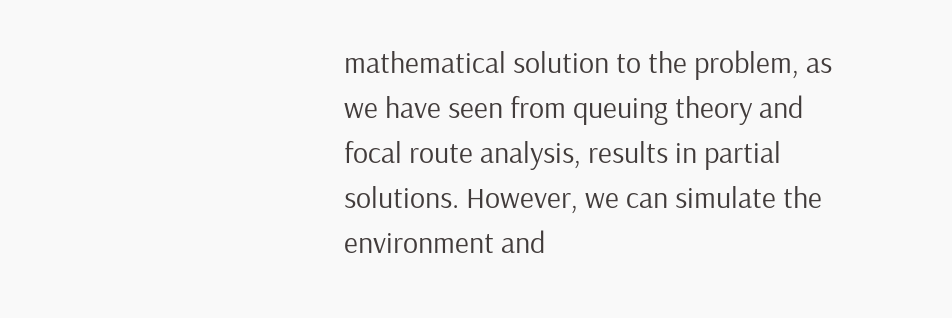mathematical solution to the problem, as we have seen from queuing theory and focal route analysis, results in partial solutions. However, we can simulate the environment and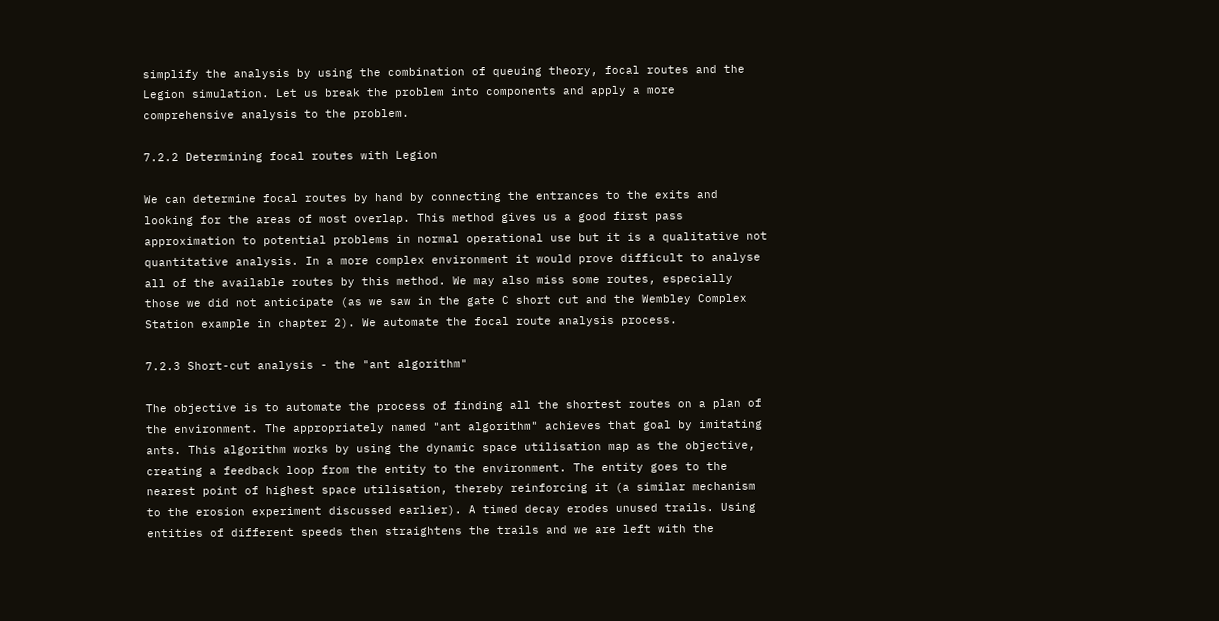simplify the analysis by using the combination of queuing theory, focal routes and the Legion simulation. Let us break the problem into components and apply a more comprehensive analysis to the problem.

7.2.2 Determining focal routes with Legion

We can determine focal routes by hand by connecting the entrances to the exits and looking for the areas of most overlap. This method gives us a good first pass approximation to potential problems in normal operational use but it is a qualitative not quantitative analysis. In a more complex environment it would prove difficult to analyse all of the available routes by this method. We may also miss some routes, especially those we did not anticipate (as we saw in the gate C short cut and the Wembley Complex Station example in chapter 2). We automate the focal route analysis process.

7.2.3 Short-cut analysis - the "ant algorithm"

The objective is to automate the process of finding all the shortest routes on a plan of the environment. The appropriately named "ant algorithm" achieves that goal by imitating ants. This algorithm works by using the dynamic space utilisation map as the objective, creating a feedback loop from the entity to the environment. The entity goes to the nearest point of highest space utilisation, thereby reinforcing it (a similar mechanism to the erosion experiment discussed earlier). A timed decay erodes unused trails. Using entities of different speeds then straightens the trails and we are left with the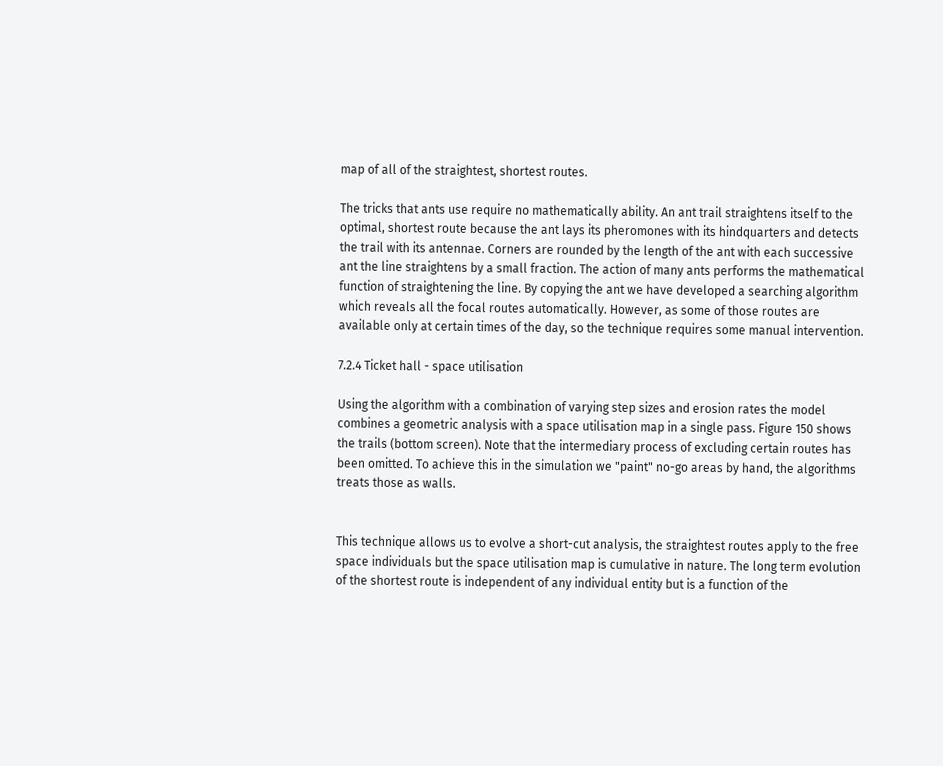map of all of the straightest, shortest routes.

The tricks that ants use require no mathematically ability. An ant trail straightens itself to the optimal, shortest route because the ant lays its pheromones with its hindquarters and detects the trail with its antennae. Corners are rounded by the length of the ant with each successive ant the line straightens by a small fraction. The action of many ants performs the mathematical function of straightening the line. By copying the ant we have developed a searching algorithm which reveals all the focal routes automatically. However, as some of those routes are available only at certain times of the day, so the technique requires some manual intervention.

7.2.4 Ticket hall - space utilisation

Using the algorithm with a combination of varying step sizes and erosion rates the model combines a geometric analysis with a space utilisation map in a single pass. Figure 150 shows the trails (bottom screen). Note that the intermediary process of excluding certain routes has been omitted. To achieve this in the simulation we "paint" no-go areas by hand, the algorithms treats those as walls.


This technique allows us to evolve a short-cut analysis, the straightest routes apply to the free space individuals but the space utilisation map is cumulative in nature. The long term evolution of the shortest route is independent of any individual entity but is a function of the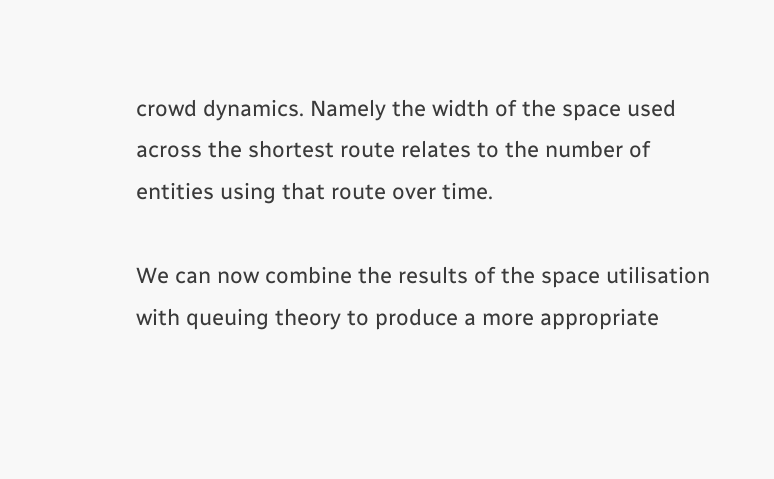crowd dynamics. Namely the width of the space used across the shortest route relates to the number of entities using that route over time.

We can now combine the results of the space utilisation with queuing theory to produce a more appropriate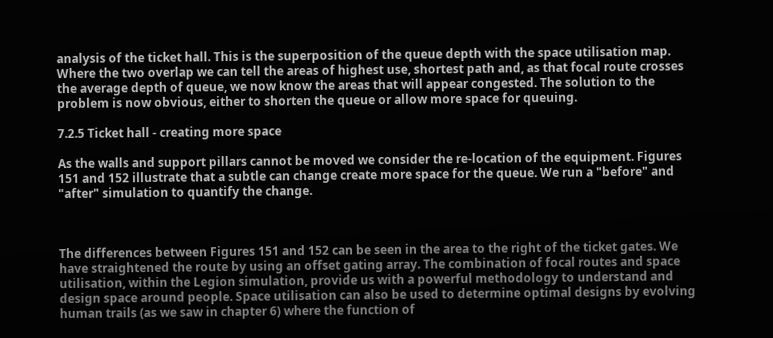analysis of the ticket hall. This is the superposition of the queue depth with the space utilisation map. Where the two overlap we can tell the areas of highest use, shortest path and, as that focal route crosses the average depth of queue, we now know the areas that will appear congested. The solution to the problem is now obvious, either to shorten the queue or allow more space for queuing.

7.2.5 Ticket hall - creating more space

As the walls and support pillars cannot be moved we consider the re-location of the equipment. Figures 151 and 152 illustrate that a subtle can change create more space for the queue. We run a "before" and "after" simulation to quantify the change.



The differences between Figures 151 and 152 can be seen in the area to the right of the ticket gates. We have straightened the route by using an offset gating array. The combination of focal routes and space utilisation, within the Legion simulation, provide us with a powerful methodology to understand and design space around people. Space utilisation can also be used to determine optimal designs by evolving human trails (as we saw in chapter 6) where the function of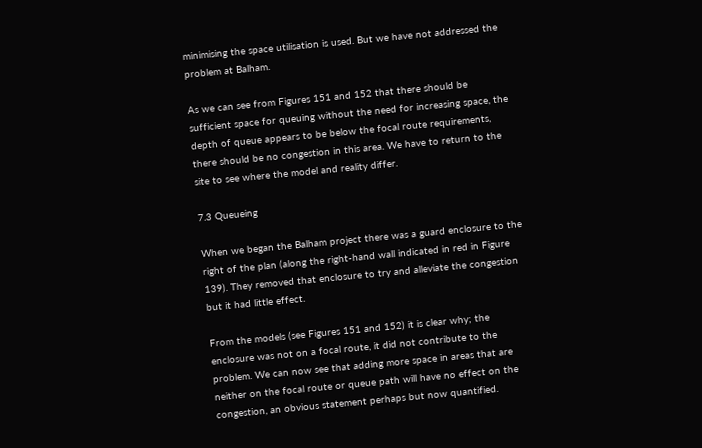minimising the space utilisation is used. But we have not addressed the problem at Balham.

As we can see from Figures 151 and 152 that there should be sufficient space for queuing without the need for increasing space, the depth of queue appears to be below the focal route requirements, there should be no congestion in this area. We have to return to the site to see where the model and reality differ.

7.3 Queueing

When we began the Balham project there was a guard enclosure to the right of the plan (along the right-hand wall indicated in red in Figure 139). They removed that enclosure to try and alleviate the congestion but it had little effect.

From the models (see Figures 151 and 152) it is clear why; the enclosure was not on a focal route, it did not contribute to the problem. We can now see that adding more space in areas that are neither on the focal route or queue path will have no effect on the congestion, an obvious statement perhaps but now quantified.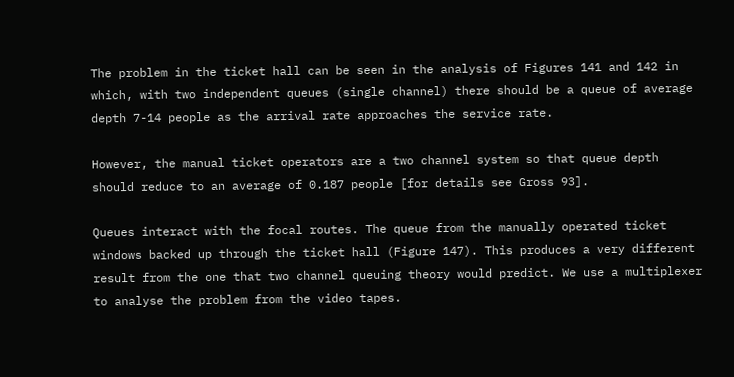The problem in the ticket hall can be seen in the analysis of Figures 141 and 142 in which, with two independent queues (single channel) there should be a queue of average depth 7-14 people as the arrival rate approaches the service rate.

However, the manual ticket operators are a two channel system so that queue depth should reduce to an average of 0.187 people [for details see Gross 93].

Queues interact with the focal routes. The queue from the manually operated ticket windows backed up through the ticket hall (Figure 147). This produces a very different result from the one that two channel queuing theory would predict. We use a multiplexer to analyse the problem from the video tapes.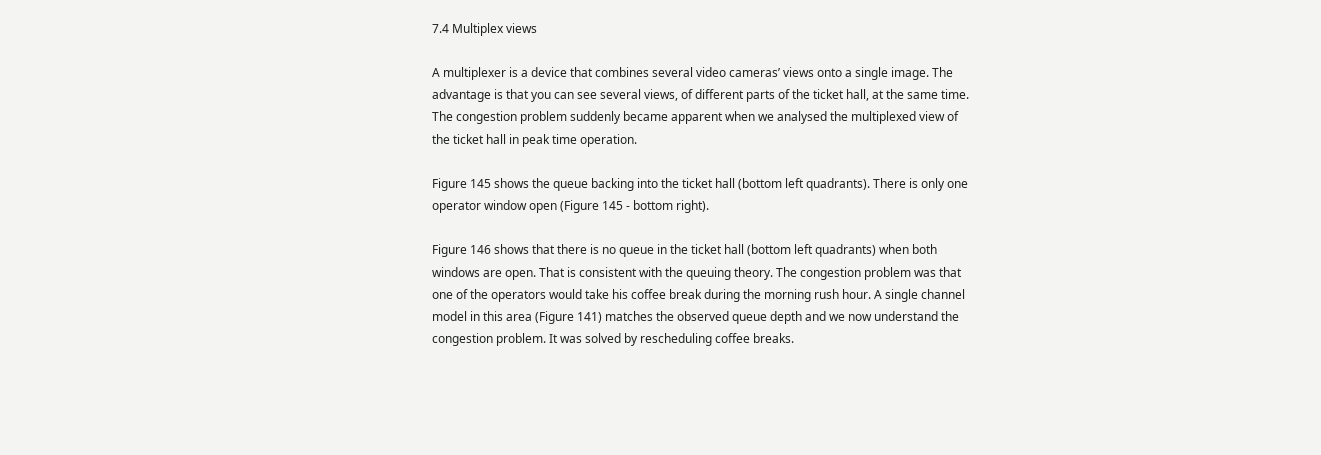7.4 Multiplex views

A multiplexer is a device that combines several video cameras’ views onto a single image. The advantage is that you can see several views, of different parts of the ticket hall, at the same time. The congestion problem suddenly became apparent when we analysed the multiplexed view of the ticket hall in peak time operation.

Figure 145 shows the queue backing into the ticket hall (bottom left quadrants). There is only one operator window open (Figure 145 - bottom right).

Figure 146 shows that there is no queue in the ticket hall (bottom left quadrants) when both windows are open. That is consistent with the queuing theory. The congestion problem was that one of the operators would take his coffee break during the morning rush hour. A single channel model in this area (Figure 141) matches the observed queue depth and we now understand the congestion problem. It was solved by rescheduling coffee breaks.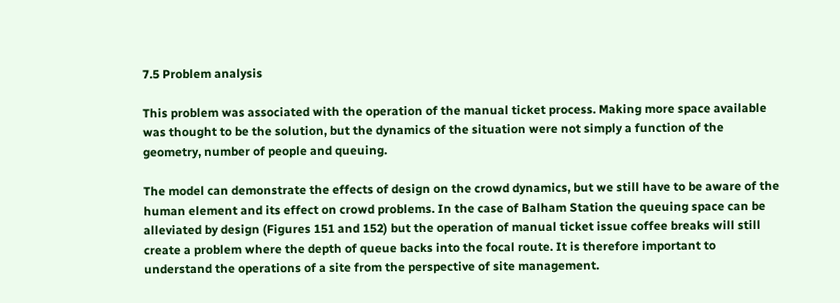7.5 Problem analysis

This problem was associated with the operation of the manual ticket process. Making more space available was thought to be the solution, but the dynamics of the situation were not simply a function of the geometry, number of people and queuing.

The model can demonstrate the effects of design on the crowd dynamics, but we still have to be aware of the human element and its effect on crowd problems. In the case of Balham Station the queuing space can be alleviated by design (Figures 151 and 152) but the operation of manual ticket issue coffee breaks will still create a problem where the depth of queue backs into the focal route. It is therefore important to understand the operations of a site from the perspective of site management.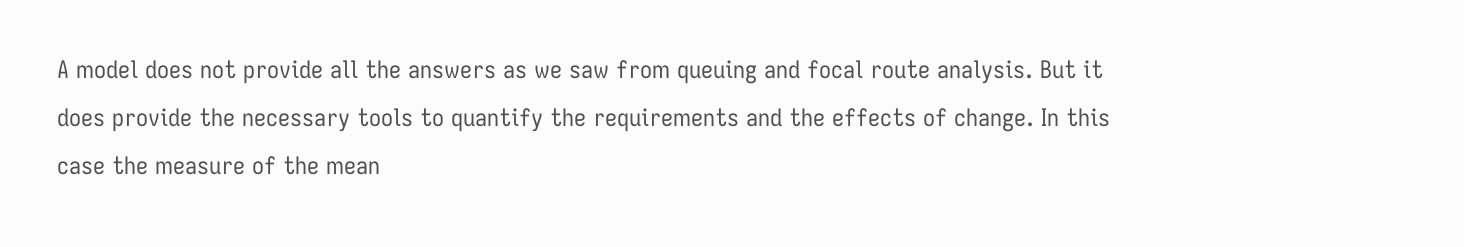A model does not provide all the answers as we saw from queuing and focal route analysis. But it does provide the necessary tools to quantify the requirements and the effects of change. In this case the measure of the mean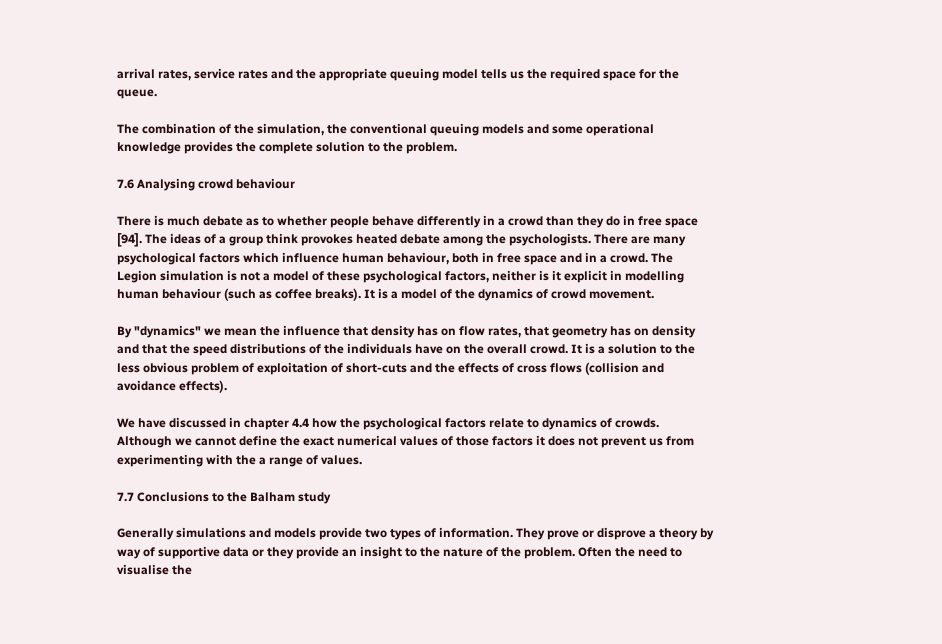arrival rates, service rates and the appropriate queuing model tells us the required space for the queue.

The combination of the simulation, the conventional queuing models and some operational knowledge provides the complete solution to the problem.

7.6 Analysing crowd behaviour

There is much debate as to whether people behave differently in a crowd than they do in free space [94]. The ideas of a group think provokes heated debate among the psychologists. There are many psychological factors which influence human behaviour, both in free space and in a crowd. The Legion simulation is not a model of these psychological factors, neither is it explicit in modelling human behaviour (such as coffee breaks). It is a model of the dynamics of crowd movement.

By "dynamics" we mean the influence that density has on flow rates, that geometry has on density and that the speed distributions of the individuals have on the overall crowd. It is a solution to the less obvious problem of exploitation of short-cuts and the effects of cross flows (collision and avoidance effects).

We have discussed in chapter 4.4 how the psychological factors relate to dynamics of crowds. Although we cannot define the exact numerical values of those factors it does not prevent us from experimenting with the a range of values.

7.7 Conclusions to the Balham study

Generally simulations and models provide two types of information. They prove or disprove a theory by way of supportive data or they provide an insight to the nature of the problem. Often the need to visualise the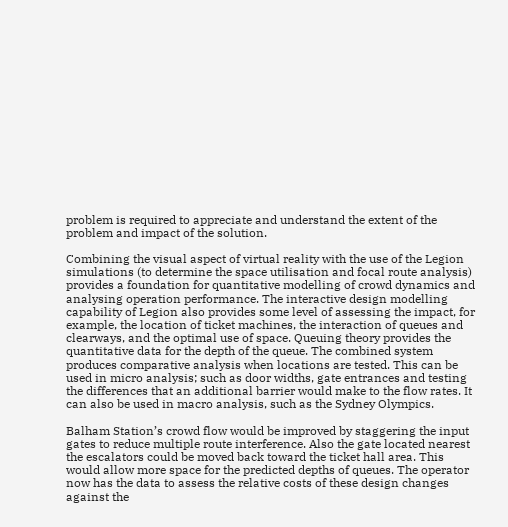problem is required to appreciate and understand the extent of the problem and impact of the solution.

Combining the visual aspect of virtual reality with the use of the Legion simulations (to determine the space utilisation and focal route analysis) provides a foundation for quantitative modelling of crowd dynamics and analysing operation performance. The interactive design modelling capability of Legion also provides some level of assessing the impact, for example, the location of ticket machines, the interaction of queues and clearways, and the optimal use of space. Queuing theory provides the quantitative data for the depth of the queue. The combined system produces comparative analysis when locations are tested. This can be used in micro analysis; such as door widths, gate entrances and testing the differences that an additional barrier would make to the flow rates. It can also be used in macro analysis, such as the Sydney Olympics.

Balham Station’s crowd flow would be improved by staggering the input gates to reduce multiple route interference. Also the gate located nearest the escalators could be moved back toward the ticket hall area. This would allow more space for the predicted depths of queues. The operator now has the data to assess the relative costs of these design changes against the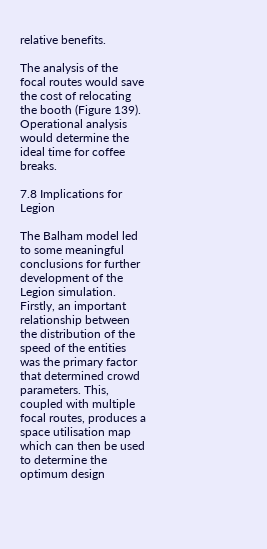relative benefits.

The analysis of the focal routes would save the cost of relocating the booth (Figure 139). Operational analysis would determine the ideal time for coffee breaks.

7.8 Implications for Legion

The Balham model led to some meaningful conclusions for further development of the Legion simulation. Firstly, an important relationship between the distribution of the speed of the entities was the primary factor that determined crowd parameters. This, coupled with multiple focal routes, produces a space utilisation map which can then be used to determine the optimum design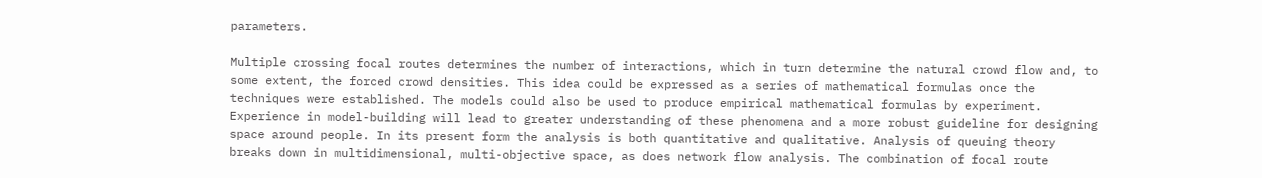parameters.

Multiple crossing focal routes determines the number of interactions, which in turn determine the natural crowd flow and, to some extent, the forced crowd densities. This idea could be expressed as a series of mathematical formulas once the techniques were established. The models could also be used to produce empirical mathematical formulas by experiment. Experience in model-building will lead to greater understanding of these phenomena and a more robust guideline for designing space around people. In its present form the analysis is both quantitative and qualitative. Analysis of queuing theory breaks down in multidimensional, multi-objective space, as does network flow analysis. The combination of focal route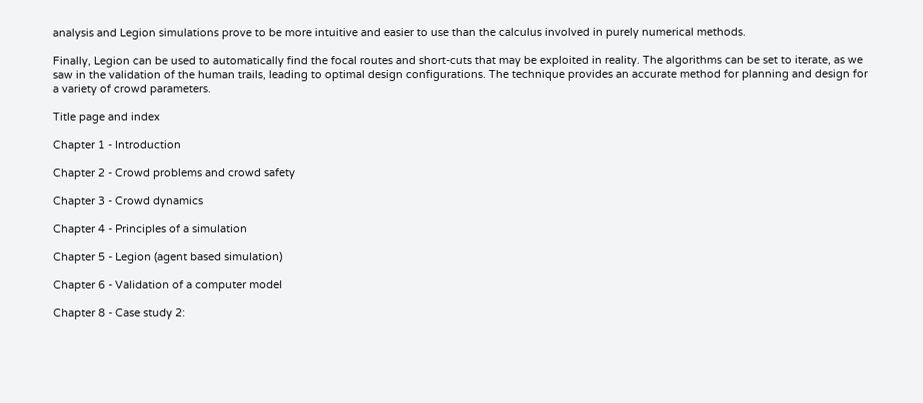analysis and Legion simulations prove to be more intuitive and easier to use than the calculus involved in purely numerical methods.

Finally, Legion can be used to automatically find the focal routes and short-cuts that may be exploited in reality. The algorithms can be set to iterate, as we saw in the validation of the human trails, leading to optimal design configurations. The technique provides an accurate method for planning and design for a variety of crowd parameters.

Title page and index

Chapter 1 - Introduction

Chapter 2 - Crowd problems and crowd safety

Chapter 3 - Crowd dynamics

Chapter 4 - Principles of a simulation

Chapter 5 - Legion (agent based simulation)

Chapter 6 - Validation of a computer model

Chapter 8 - Case study 2: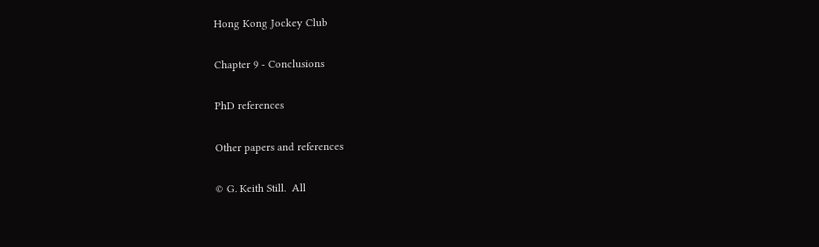Hong Kong Jockey Club

Chapter 9 - Conclusions

PhD references

Other papers and references

© G. Keith Still.  All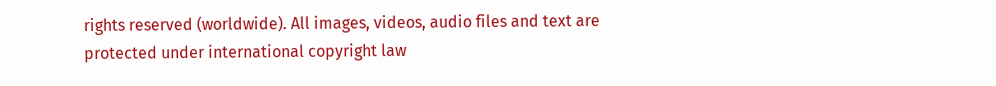rights reserved (worldwide). All images, videos, audio files and text are protected under international copyright law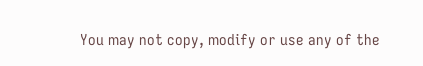You may not copy, modify or use any of the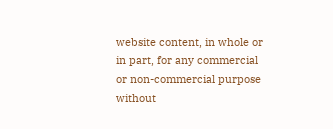website content, in whole or in part, for any commercial or non-commercial purpose without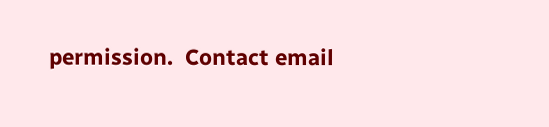permission.  Contact email